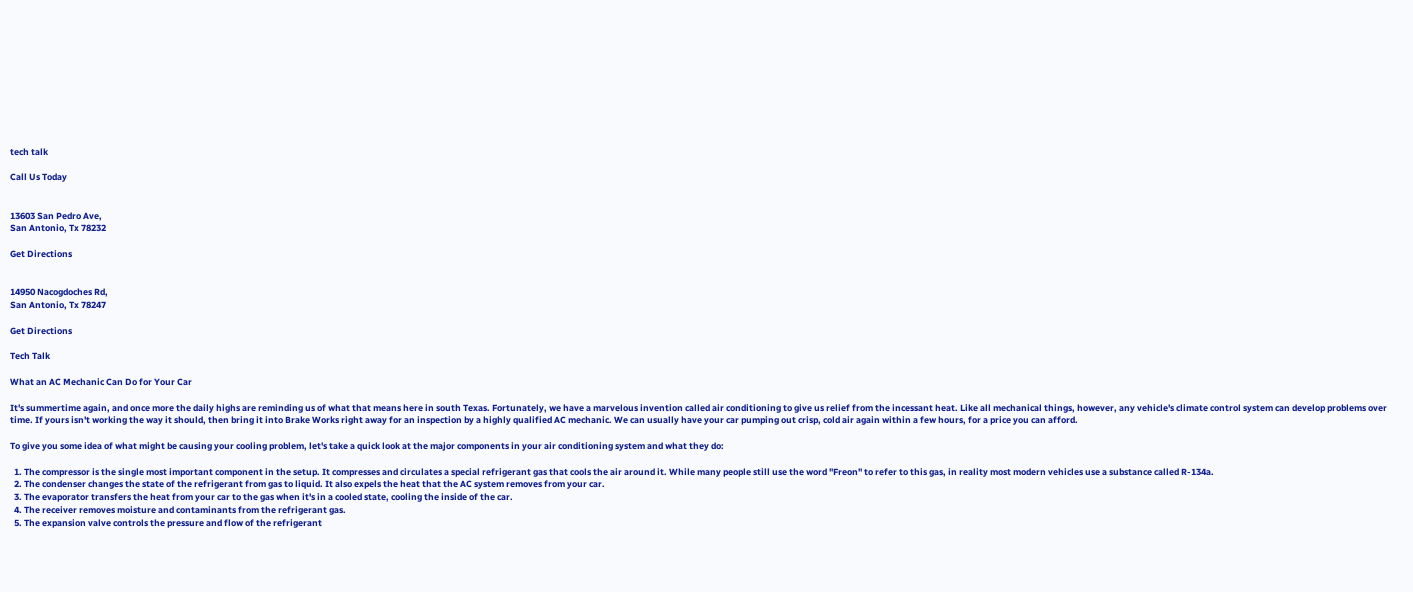tech talk

Call Us Today


13603 San Pedro Ave,
San Antonio, Tx 78232

Get Directions


14950 Nacogdoches Rd,
San Antonio, Tx 78247

Get Directions

Tech Talk

What an AC Mechanic Can Do for Your Car

It's summertime again, and once more the daily highs are reminding us of what that means here in south Texas. Fortunately, we have a marvelous invention called air conditioning to give us relief from the incessant heat. Like all mechanical things, however, any vehicle's climate control system can develop problems over time. If yours isn't working the way it should, then bring it into Brake Works right away for an inspection by a highly qualified AC mechanic. We can usually have your car pumping out crisp, cold air again within a few hours, for a price you can afford.

To give you some idea of what might be causing your cooling problem, let's take a quick look at the major components in your air conditioning system and what they do:

  1. The compressor is the single most important component in the setup. It compresses and circulates a special refrigerant gas that cools the air around it. While many people still use the word "Freon" to refer to this gas, in reality most modern vehicles use a substance called R-134a.
  2. The condenser changes the state of the refrigerant from gas to liquid. It also expels the heat that the AC system removes from your car.
  3. The evaporator transfers the heat from your car to the gas when it's in a cooled state, cooling the inside of the car.
  4. The receiver removes moisture and contaminants from the refrigerant gas.
  5. The expansion valve controls the pressure and flow of the refrigerant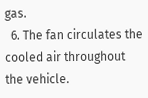gas.
  6. The fan circulates the cooled air throughout the vehicle.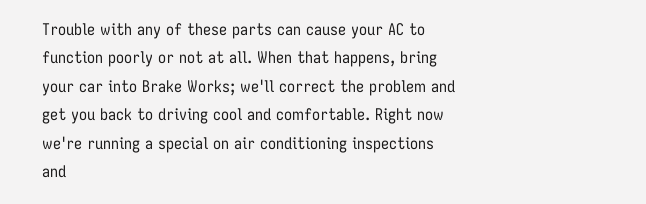Trouble with any of these parts can cause your AC to function poorly or not at all. When that happens, bring your car into Brake Works; we'll correct the problem and get you back to driving cool and comfortable. Right now we're running a special on air conditioning inspections and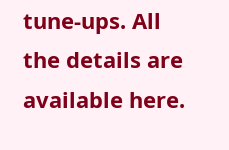tune-ups. All the details are available here.